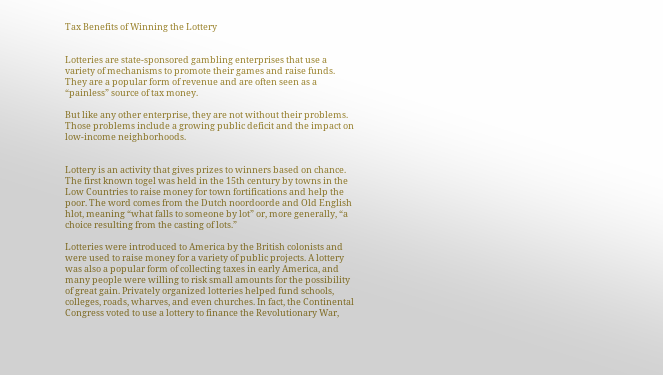Tax Benefits of Winning the Lottery


Lotteries are state-sponsored gambling enterprises that use a variety of mechanisms to promote their games and raise funds. They are a popular form of revenue and are often seen as a “painless” source of tax money.

But like any other enterprise, they are not without their problems. Those problems include a growing public deficit and the impact on low-income neighborhoods.


Lottery is an activity that gives prizes to winners based on chance. The first known togel was held in the 15th century by towns in the Low Countries to raise money for town fortifications and help the poor. The word comes from the Dutch noordoorde and Old English hlot, meaning “what falls to someone by lot” or, more generally, “a choice resulting from the casting of lots.”

Lotteries were introduced to America by the British colonists and were used to raise money for a variety of public projects. A lottery was also a popular form of collecting taxes in early America, and many people were willing to risk small amounts for the possibility of great gain. Privately organized lotteries helped fund schools, colleges, roads, wharves, and even churches. In fact, the Continental Congress voted to use a lottery to finance the Revolutionary War,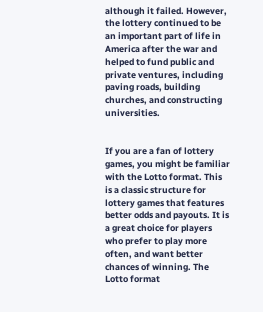although it failed. However, the lottery continued to be an important part of life in America after the war and helped to fund public and private ventures, including paving roads, building churches, and constructing universities.


If you are a fan of lottery games, you might be familiar with the Lotto format. This is a classic structure for lottery games that features better odds and payouts. It is a great choice for players who prefer to play more often, and want better chances of winning. The Lotto format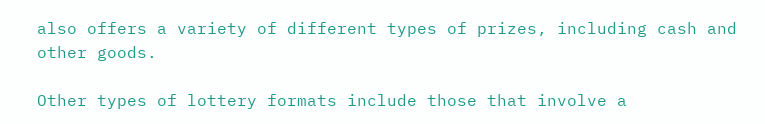also offers a variety of different types of prizes, including cash and other goods.

Other types of lottery formats include those that involve a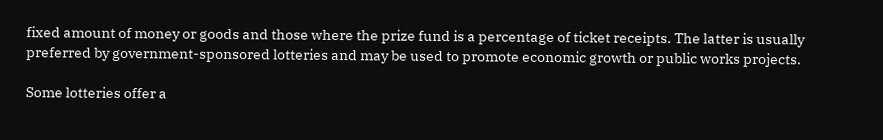fixed amount of money or goods and those where the prize fund is a percentage of ticket receipts. The latter is usually preferred by government-sponsored lotteries and may be used to promote economic growth or public works projects.

Some lotteries offer a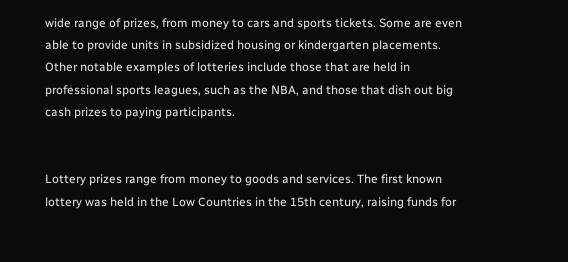wide range of prizes, from money to cars and sports tickets. Some are even able to provide units in subsidized housing or kindergarten placements. Other notable examples of lotteries include those that are held in professional sports leagues, such as the NBA, and those that dish out big cash prizes to paying participants.


Lottery prizes range from money to goods and services. The first known lottery was held in the Low Countries in the 15th century, raising funds for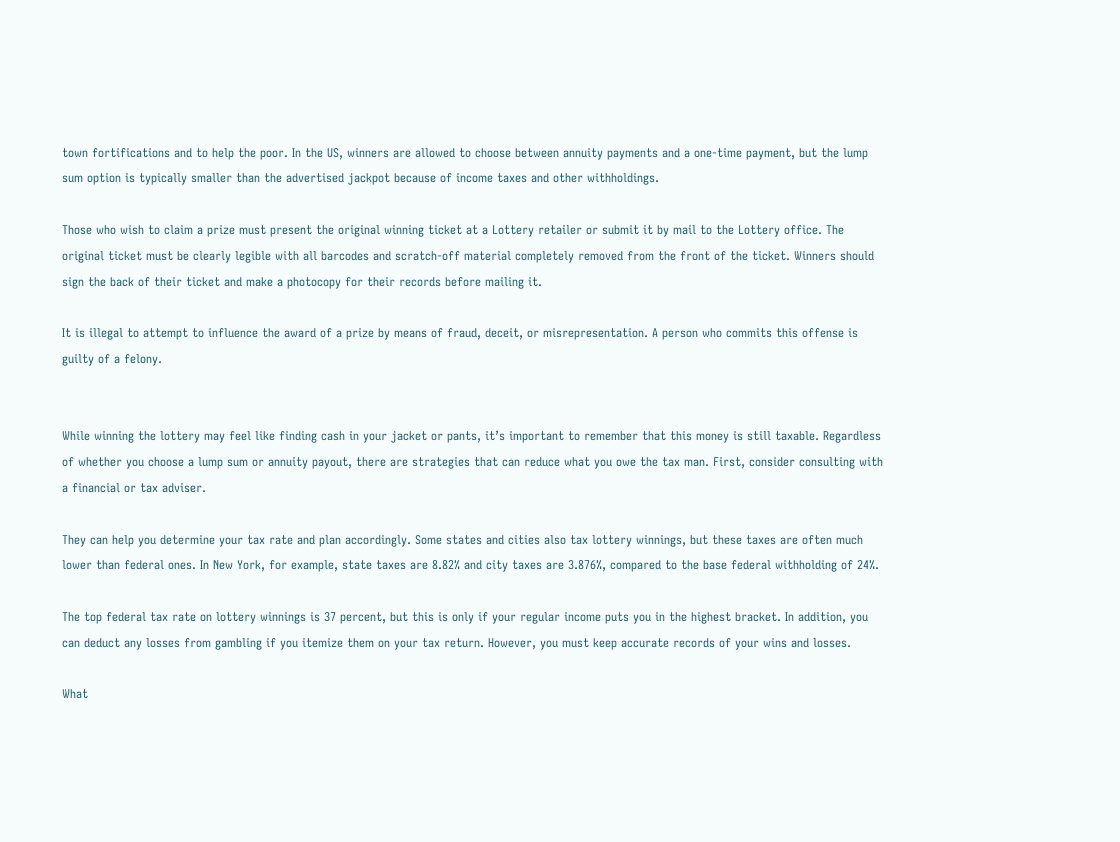town fortifications and to help the poor. In the US, winners are allowed to choose between annuity payments and a one-time payment, but the lump sum option is typically smaller than the advertised jackpot because of income taxes and other withholdings.

Those who wish to claim a prize must present the original winning ticket at a Lottery retailer or submit it by mail to the Lottery office. The original ticket must be clearly legible with all barcodes and scratch-off material completely removed from the front of the ticket. Winners should sign the back of their ticket and make a photocopy for their records before mailing it.

It is illegal to attempt to influence the award of a prize by means of fraud, deceit, or misrepresentation. A person who commits this offense is guilty of a felony.


While winning the lottery may feel like finding cash in your jacket or pants, it’s important to remember that this money is still taxable. Regardless of whether you choose a lump sum or annuity payout, there are strategies that can reduce what you owe the tax man. First, consider consulting with a financial or tax adviser.

They can help you determine your tax rate and plan accordingly. Some states and cities also tax lottery winnings, but these taxes are often much lower than federal ones. In New York, for example, state taxes are 8.82% and city taxes are 3.876%, compared to the base federal withholding of 24%.

The top federal tax rate on lottery winnings is 37 percent, but this is only if your regular income puts you in the highest bracket. In addition, you can deduct any losses from gambling if you itemize them on your tax return. However, you must keep accurate records of your wins and losses.

What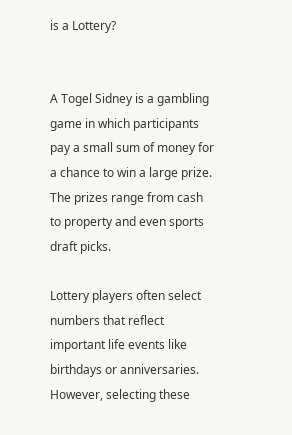is a Lottery?


A Togel Sidney is a gambling game in which participants pay a small sum of money for a chance to win a large prize. The prizes range from cash to property and even sports draft picks.

Lottery players often select numbers that reflect important life events like birthdays or anniversaries. However, selecting these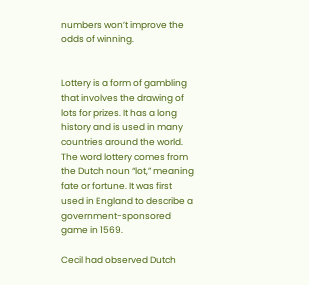numbers won’t improve the odds of winning.


Lottery is a form of gambling that involves the drawing of lots for prizes. It has a long history and is used in many countries around the world. The word lottery comes from the Dutch noun “lot,” meaning fate or fortune. It was first used in England to describe a government-sponsored game in 1569.

Cecil had observed Dutch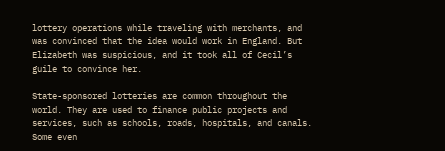lottery operations while traveling with merchants, and was convinced that the idea would work in England. But Elizabeth was suspicious, and it took all of Cecil’s guile to convince her.

State-sponsored lotteries are common throughout the world. They are used to finance public projects and services, such as schools, roads, hospitals, and canals. Some even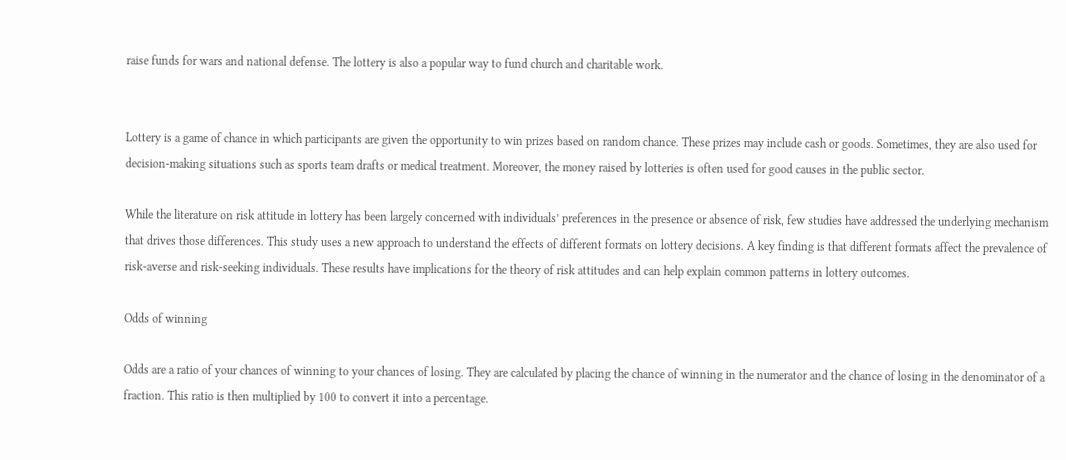raise funds for wars and national defense. The lottery is also a popular way to fund church and charitable work.


Lottery is a game of chance in which participants are given the opportunity to win prizes based on random chance. These prizes may include cash or goods. Sometimes, they are also used for decision-making situations such as sports team drafts or medical treatment. Moreover, the money raised by lotteries is often used for good causes in the public sector.

While the literature on risk attitude in lottery has been largely concerned with individuals’ preferences in the presence or absence of risk, few studies have addressed the underlying mechanism that drives those differences. This study uses a new approach to understand the effects of different formats on lottery decisions. A key finding is that different formats affect the prevalence of risk-averse and risk-seeking individuals. These results have implications for the theory of risk attitudes and can help explain common patterns in lottery outcomes.

Odds of winning

Odds are a ratio of your chances of winning to your chances of losing. They are calculated by placing the chance of winning in the numerator and the chance of losing in the denominator of a fraction. This ratio is then multiplied by 100 to convert it into a percentage.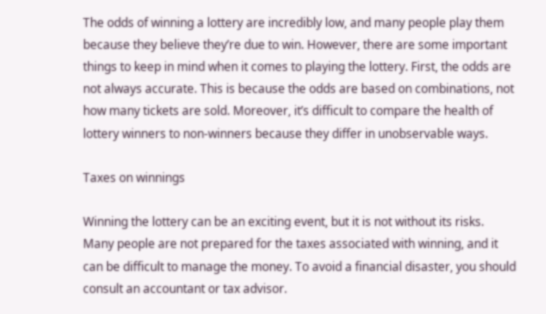The odds of winning a lottery are incredibly low, and many people play them because they believe they’re due to win. However, there are some important things to keep in mind when it comes to playing the lottery. First, the odds are not always accurate. This is because the odds are based on combinations, not how many tickets are sold. Moreover, it’s difficult to compare the health of lottery winners to non-winners because they differ in unobservable ways.

Taxes on winnings

Winning the lottery can be an exciting event, but it is not without its risks. Many people are not prepared for the taxes associated with winning, and it can be difficult to manage the money. To avoid a financial disaster, you should consult an accountant or tax advisor.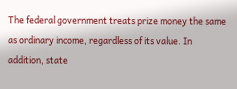The federal government treats prize money the same as ordinary income, regardless of its value. In addition, state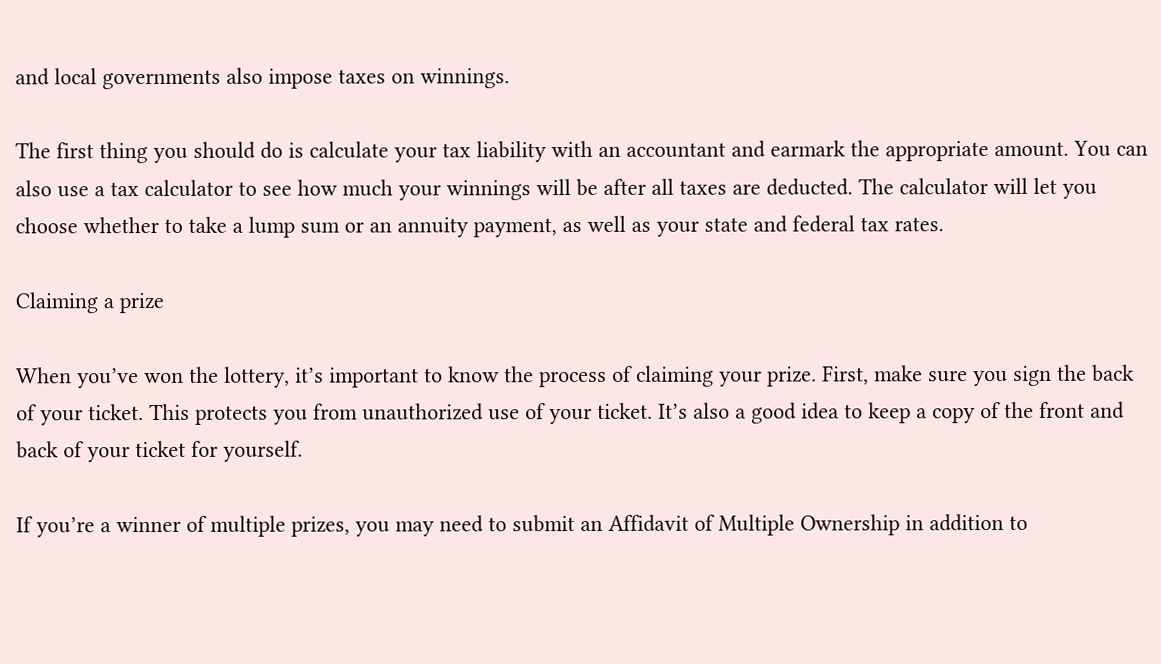and local governments also impose taxes on winnings.

The first thing you should do is calculate your tax liability with an accountant and earmark the appropriate amount. You can also use a tax calculator to see how much your winnings will be after all taxes are deducted. The calculator will let you choose whether to take a lump sum or an annuity payment, as well as your state and federal tax rates.

Claiming a prize

When you’ve won the lottery, it’s important to know the process of claiming your prize. First, make sure you sign the back of your ticket. This protects you from unauthorized use of your ticket. It’s also a good idea to keep a copy of the front and back of your ticket for yourself.

If you’re a winner of multiple prizes, you may need to submit an Affidavit of Multiple Ownership in addition to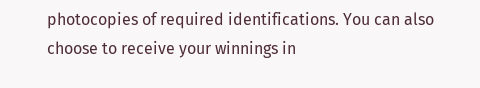photocopies of required identifications. You can also choose to receive your winnings in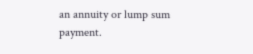an annuity or lump sum payment.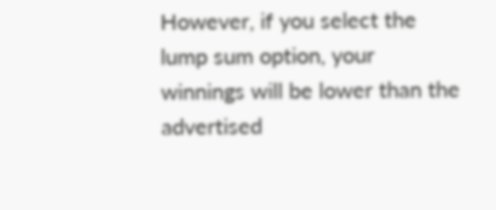However, if you select the lump sum option, your winnings will be lower than the advertised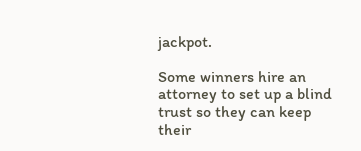jackpot.

Some winners hire an attorney to set up a blind trust so they can keep their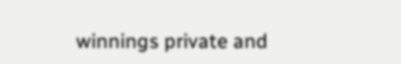winnings private and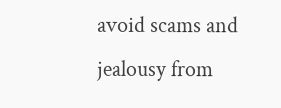avoid scams and jealousy from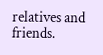relatives and friends.